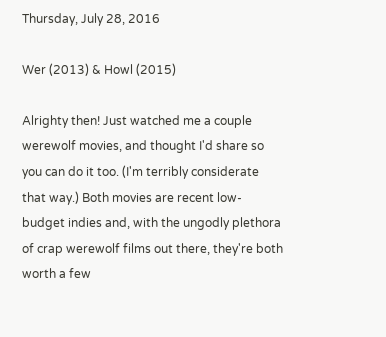Thursday, July 28, 2016

Wer (2013) & Howl (2015)

Alrighty then! Just watched me a couple werewolf movies, and thought I'd share so you can do it too. (I'm terribly considerate that way.) Both movies are recent low-budget indies and, with the ungodly plethora of crap werewolf films out there, they're both worth a few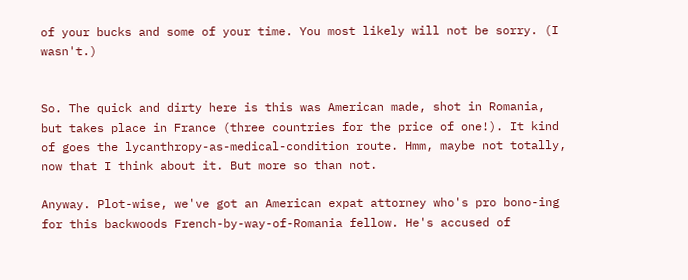of your bucks and some of your time. You most likely will not be sorry. (I wasn't.)


So. The quick and dirty here is this was American made, shot in Romania, but takes place in France (three countries for the price of one!). It kind of goes the lycanthropy-as-medical-condition route. Hmm, maybe not totally, now that I think about it. But more so than not.

Anyway. Plot-wise, we've got an American expat attorney who's pro bono-ing for this backwoods French-by-way-of-Romania fellow. He's accused of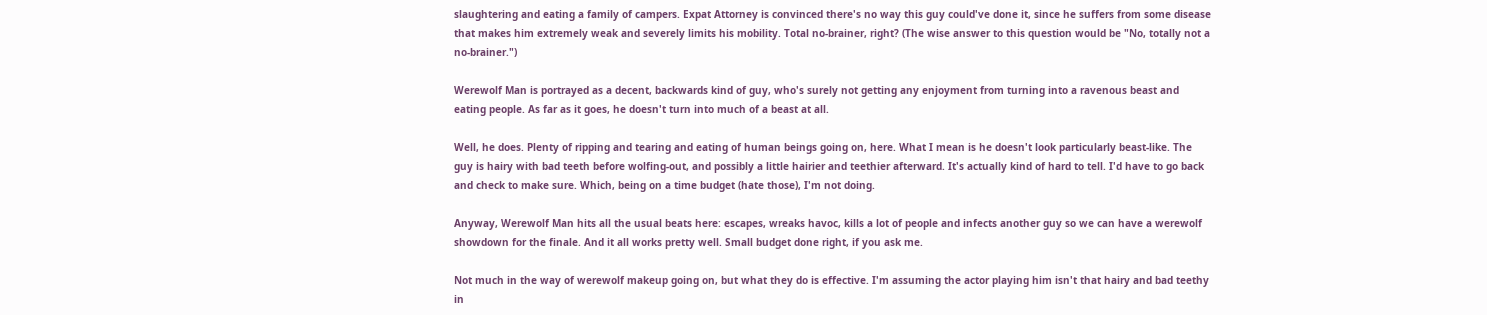slaughtering and eating a family of campers. Expat Attorney is convinced there's no way this guy could've done it, since he suffers from some disease that makes him extremely weak and severely limits his mobility. Total no-brainer, right? (The wise answer to this question would be "No, totally not a no-brainer.")

Werewolf Man is portrayed as a decent, backwards kind of guy, who's surely not getting any enjoyment from turning into a ravenous beast and eating people. As far as it goes, he doesn't turn into much of a beast at all.

Well, he does. Plenty of ripping and tearing and eating of human beings going on, here. What I mean is he doesn't look particularly beast-like. The guy is hairy with bad teeth before wolfing-out, and possibly a little hairier and teethier afterward. It's actually kind of hard to tell. I'd have to go back and check to make sure. Which, being on a time budget (hate those), I'm not doing.

Anyway, Werewolf Man hits all the usual beats here: escapes, wreaks havoc, kills a lot of people and infects another guy so we can have a werewolf showdown for the finale. And it all works pretty well. Small budget done right, if you ask me.

Not much in the way of werewolf makeup going on, but what they do is effective. I'm assuming the actor playing him isn't that hairy and bad teethy in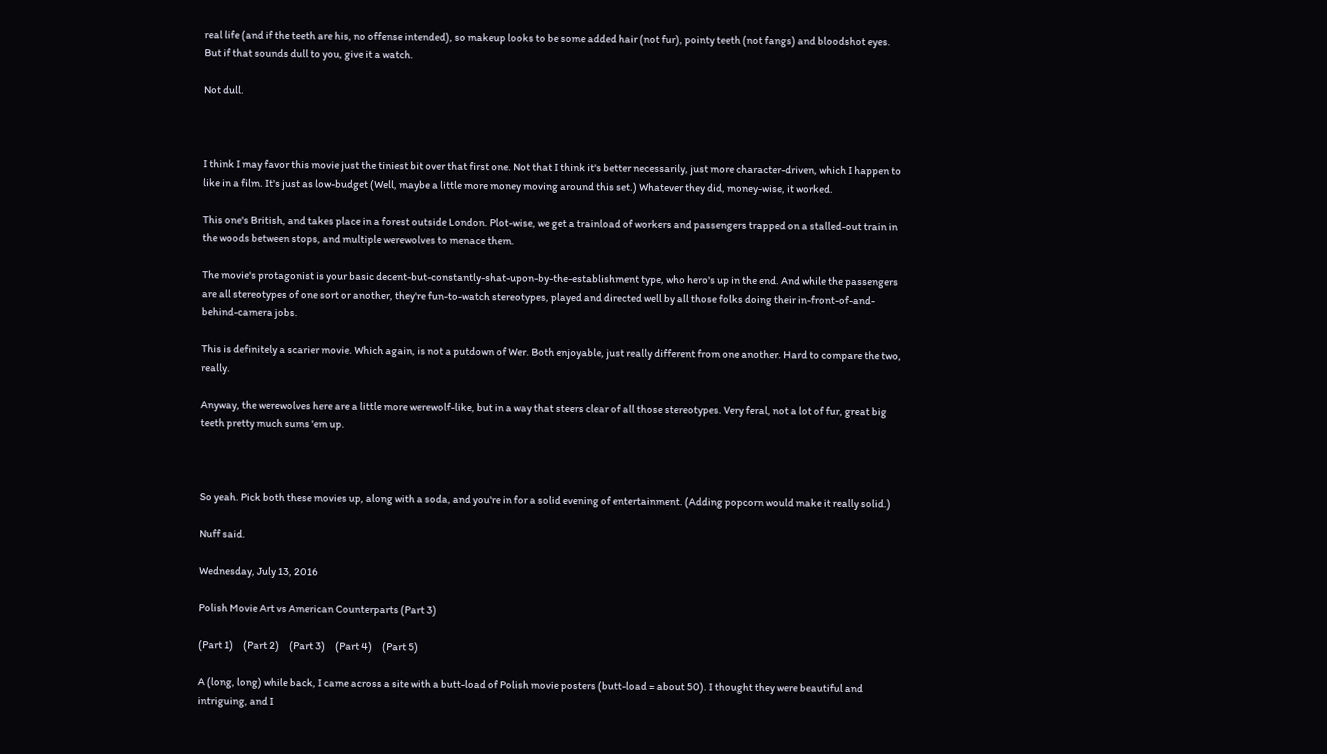real life (and if the teeth are his, no offense intended), so makeup looks to be some added hair (not fur), pointy teeth (not fangs) and bloodshot eyes. But if that sounds dull to you, give it a watch.

Not dull.



I think I may favor this movie just the tiniest bit over that first one. Not that I think it's better necessarily, just more character-driven, which I happen to like in a film. It's just as low-budget (Well, maybe a little more money moving around this set.) Whatever they did, money-wise, it worked.

This one's British, and takes place in a forest outside London. Plot-wise, we get a trainload of workers and passengers trapped on a stalled-out train in the woods between stops, and multiple werewolves to menace them.

The movie's protagonist is your basic decent-but-constantly-shat-upon-by-the-establishment type, who hero's up in the end. And while the passengers are all stereotypes of one sort or another, they're fun-to-watch stereotypes, played and directed well by all those folks doing their in-front-of-and-behind-camera jobs.

This is definitely a scarier movie. Which again, is not a putdown of Wer. Both enjoyable, just really different from one another. Hard to compare the two, really.

Anyway, the werewolves here are a little more werewolf-like, but in a way that steers clear of all those stereotypes. Very feral, not a lot of fur, great big teeth pretty much sums 'em up.



So yeah. Pick both these movies up, along with a soda, and you're in for a solid evening of entertainment. (Adding popcorn would make it really solid.)

Nuff said.

Wednesday, July 13, 2016

Polish Movie Art vs American Counterparts (Part 3)

(Part 1)     (Part 2)     (Part 3)     (Part 4)     (Part 5)

A (long, long) while back, I came across a site with a butt-load of Polish movie posters (butt-load = about 50). I thought they were beautiful and intriguing, and I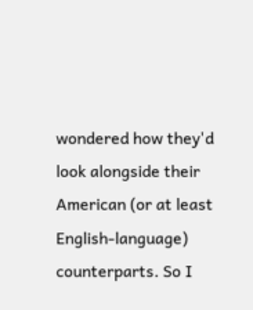wondered how they'd look alongside their American (or at least English-language) counterparts. So I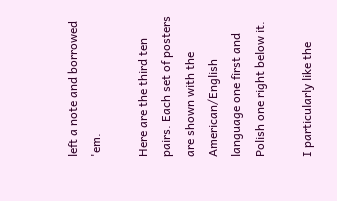left a note and borrowed 'em.

Here are the third ten pairs. Each set of posters are shown with the American/English language one first and Polish one right below it.

I particularly like the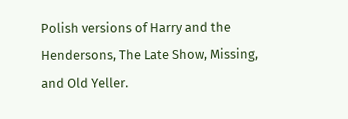Polish versions of Harry and the Hendersons, The Late Show, Missing, and Old Yeller.